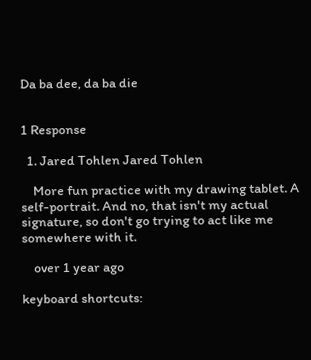Da ba dee, da ba die


1 Response

  1. Jared Tohlen Jared Tohlen

    More fun practice with my drawing tablet. A self-portrait. And no, that isn't my actual signature, so don't go trying to act like me somewhere with it.

    over 1 year ago

keyboard shortcuts: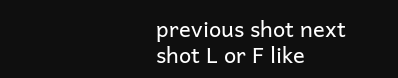previous shot next shot L or F like